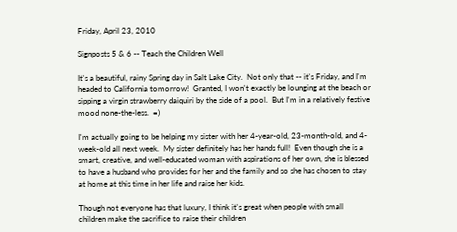Friday, April 23, 2010

Signposts 5 & 6 -- Teach the Children Well

It's a beautiful, rainy Spring day in Salt Lake City.  Not only that -- it's Friday, and I'm headed to California tomorrow!  Granted, I won't exactly be lounging at the beach or sipping a virgin strawberry daiquiri by the side of a pool.  But I'm in a relatively festive mood none-the-less.  =)

I'm actually going to be helping my sister with her 4-year-old, 23-month-old, and 4-week-old all next week.  My sister definitely has her hands full!  Even though she is a smart, creative, and well-educated woman with aspirations of her own, she is blessed to have a husband who provides for her and the family and so she has chosen to stay at home at this time in her life and raise her kids.

Though not everyone has that luxury, I think it's great when people with small children make the sacrifice to raise their children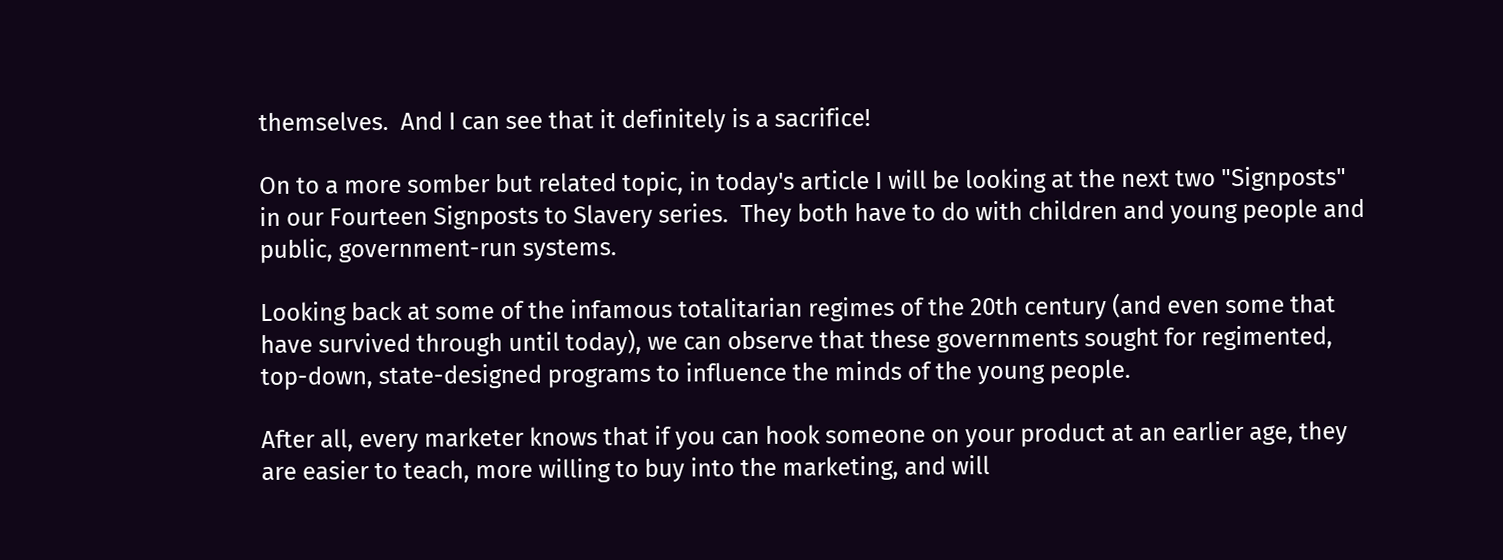themselves.  And I can see that it definitely is a sacrifice!

On to a more somber but related topic, in today's article I will be looking at the next two "Signposts" in our Fourteen Signposts to Slavery series.  They both have to do with children and young people and public, government-run systems.

Looking back at some of the infamous totalitarian regimes of the 20th century (and even some that have survived through until today), we can observe that these governments sought for regimented, top-down, state-designed programs to influence the minds of the young people.

After all, every marketer knows that if you can hook someone on your product at an earlier age, they are easier to teach, more willing to buy into the marketing, and will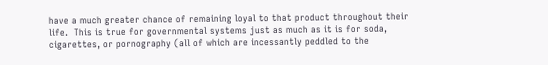have a much greater chance of remaining loyal to that product throughout their life.  This is true for governmental systems just as much as it is for soda, cigarettes, or pornography (all of which are incessantly peddled to the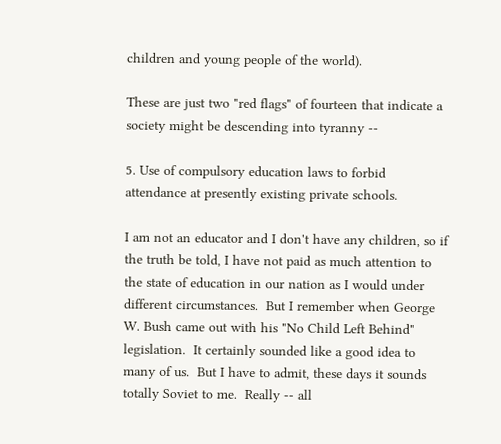children and young people of the world).

These are just two "red flags" of fourteen that indicate a society might be descending into tyranny --

5. Use of compulsory education laws to forbid attendance at presently existing private schools.

I am not an educator and I don't have any children, so if the truth be told, I have not paid as much attention to the state of education in our nation as I would under different circumstances.  But I remember when George W. Bush came out with his "No Child Left Behind" legislation.  It certainly sounded like a good idea to many of us.  But I have to admit, these days it sounds totally Soviet to me.  Really -- all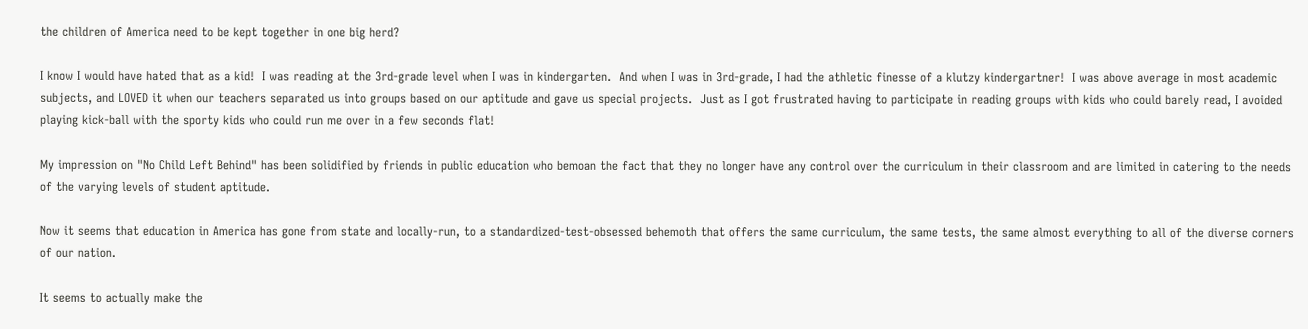the children of America need to be kept together in one big herd?

I know I would have hated that as a kid!  I was reading at the 3rd-grade level when I was in kindergarten.  And when I was in 3rd-grade, I had the athletic finesse of a klutzy kindergartner!  I was above average in most academic subjects, and LOVED it when our teachers separated us into groups based on our aptitude and gave us special projects.  Just as I got frustrated having to participate in reading groups with kids who could barely read, I avoided playing kick-ball with the sporty kids who could run me over in a few seconds flat!

My impression on "No Child Left Behind" has been solidified by friends in public education who bemoan the fact that they no longer have any control over the curriculum in their classroom and are limited in catering to the needs of the varying levels of student aptitude.

Now it seems that education in America has gone from state and locally-run, to a standardized-test-obsessed behemoth that offers the same curriculum, the same tests, the same almost everything to all of the diverse corners of our nation.

It seems to actually make the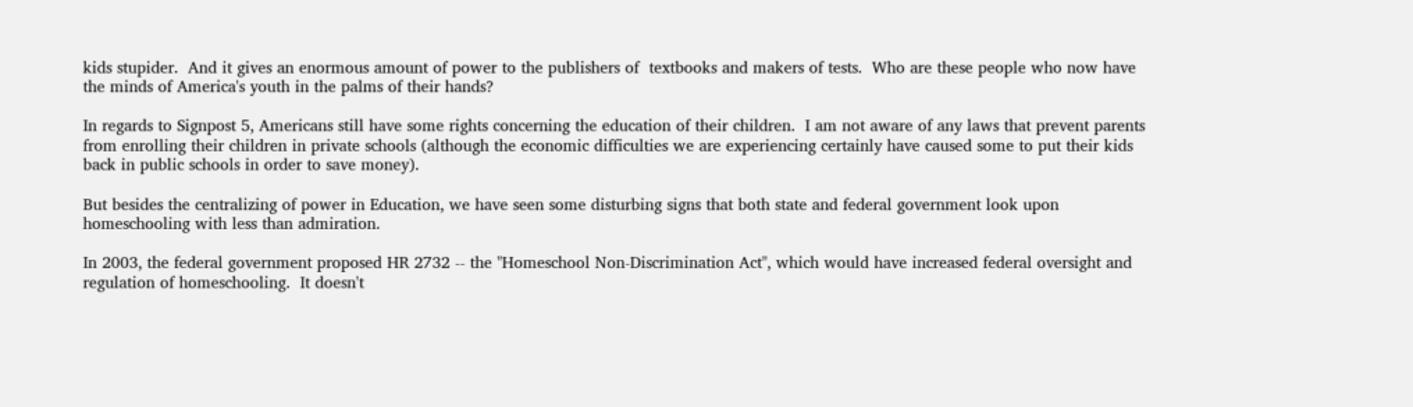kids stupider.  And it gives an enormous amount of power to the publishers of  textbooks and makers of tests.  Who are these people who now have the minds of America's youth in the palms of their hands?

In regards to Signpost 5, Americans still have some rights concerning the education of their children.  I am not aware of any laws that prevent parents from enrolling their children in private schools (although the economic difficulties we are experiencing certainly have caused some to put their kids back in public schools in order to save money).

But besides the centralizing of power in Education, we have seen some disturbing signs that both state and federal government look upon homeschooling with less than admiration.

In 2003, the federal government proposed HR 2732 -- the "Homeschool Non-Discrimination Act", which would have increased federal oversight and regulation of homeschooling.  It doesn't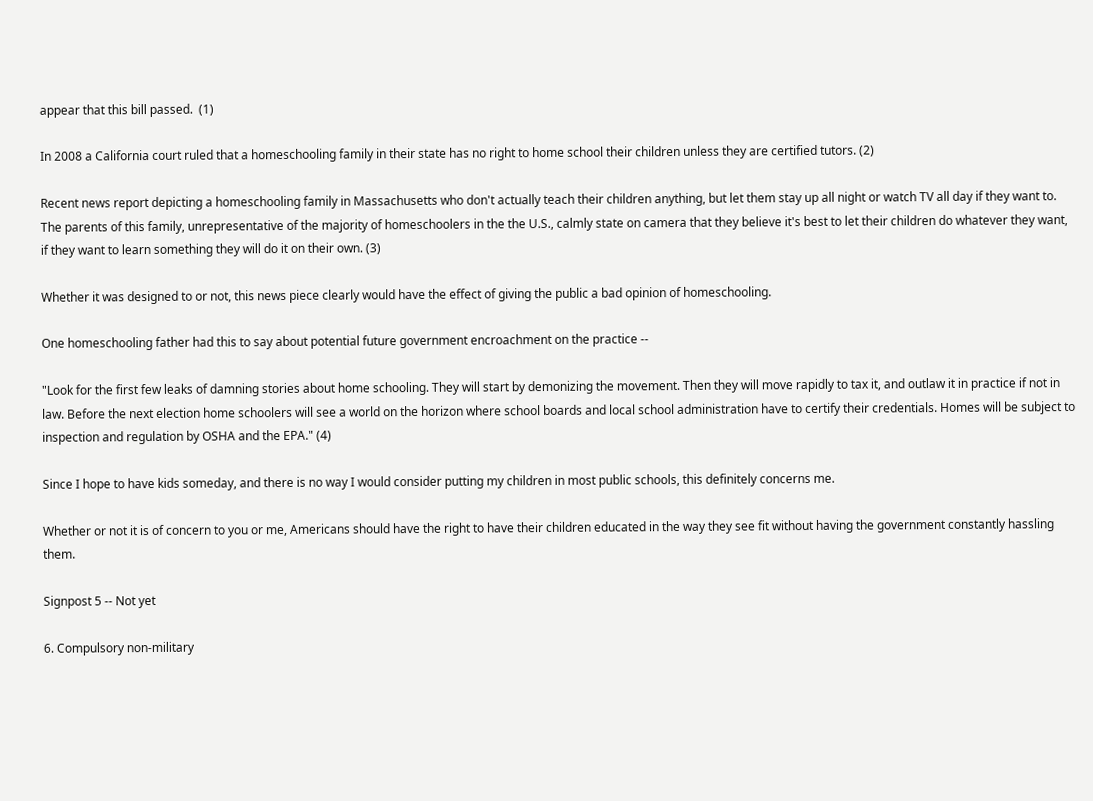appear that this bill passed.  (1)

In 2008 a California court ruled that a homeschooling family in their state has no right to home school their children unless they are certified tutors. (2)

Recent news report depicting a homeschooling family in Massachusetts who don't actually teach their children anything, but let them stay up all night or watch TV all day if they want to.  The parents of this family, unrepresentative of the majority of homeschoolers in the the U.S., calmly state on camera that they believe it's best to let their children do whatever they want, if they want to learn something they will do it on their own. (3)

Whether it was designed to or not, this news piece clearly would have the effect of giving the public a bad opinion of homeschooling.

One homeschooling father had this to say about potential future government encroachment on the practice --

"Look for the first few leaks of damning stories about home schooling. They will start by demonizing the movement. Then they will move rapidly to tax it, and outlaw it in practice if not in law. Before the next election home schoolers will see a world on the horizon where school boards and local school administration have to certify their credentials. Homes will be subject to inspection and regulation by OSHA and the EPA." (4)

Since I hope to have kids someday, and there is no way I would consider putting my children in most public schools, this definitely concerns me.

Whether or not it is of concern to you or me, Americans should have the right to have their children educated in the way they see fit without having the government constantly hassling them.

Signpost 5 -- Not yet

6. Compulsory non-military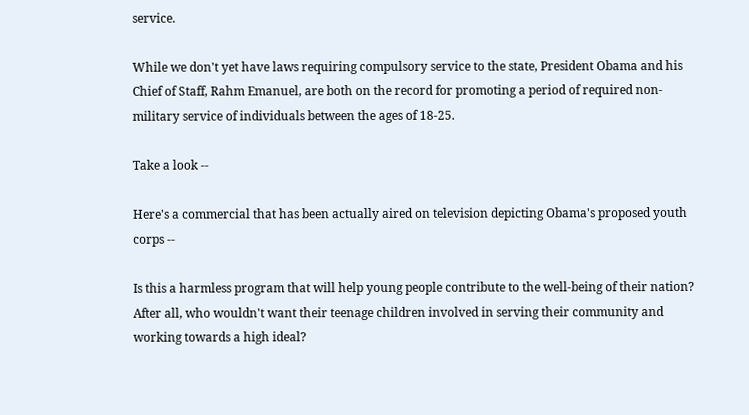service.

While we don't yet have laws requiring compulsory service to the state, President Obama and his Chief of Staff, Rahm Emanuel, are both on the record for promoting a period of required non-military service of individuals between the ages of 18-25.

Take a look --

Here's a commercial that has been actually aired on television depicting Obama's proposed youth corps --

Is this a harmless program that will help young people contribute to the well-being of their nation?  After all, who wouldn't want their teenage children involved in serving their community and working towards a high ideal?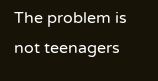The problem is not teenagers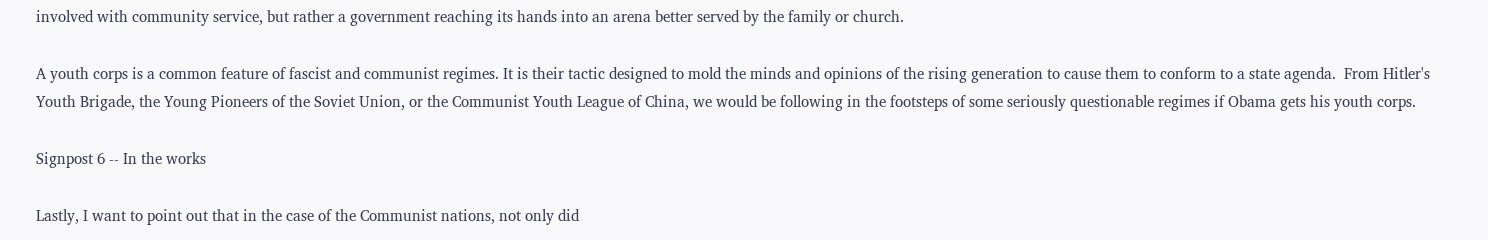involved with community service, but rather a government reaching its hands into an arena better served by the family or church.

A youth corps is a common feature of fascist and communist regimes. It is their tactic designed to mold the minds and opinions of the rising generation to cause them to conform to a state agenda.  From Hitler's Youth Brigade, the Young Pioneers of the Soviet Union, or the Communist Youth League of China, we would be following in the footsteps of some seriously questionable regimes if Obama gets his youth corps.

Signpost 6 -- In the works

Lastly, I want to point out that in the case of the Communist nations, not only did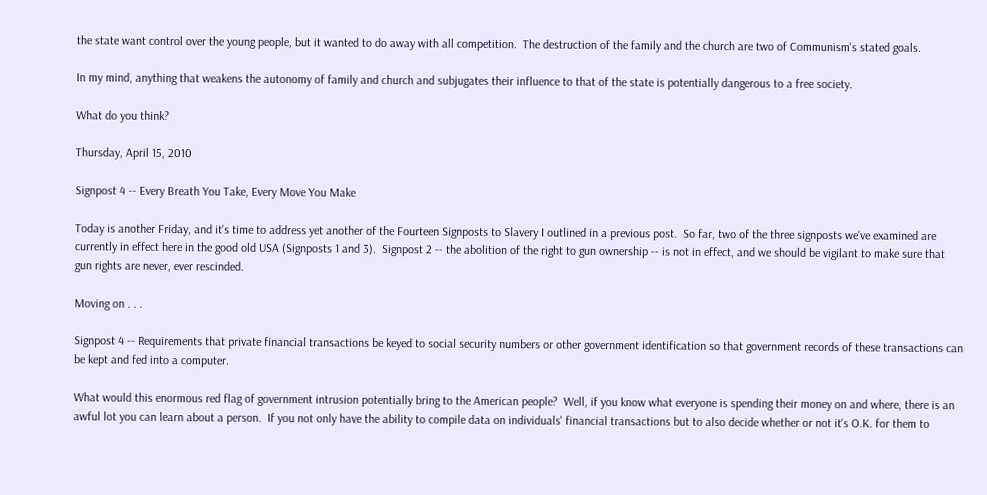the state want control over the young people, but it wanted to do away with all competition.  The destruction of the family and the church are two of Communism's stated goals.

In my mind, anything that weakens the autonomy of family and church and subjugates their influence to that of the state is potentially dangerous to a free society.

What do you think?

Thursday, April 15, 2010

Signpost 4 -- Every Breath You Take, Every Move You Make

Today is another Friday, and it's time to address yet another of the Fourteen Signposts to Slavery I outlined in a previous post.  So far, two of the three signposts we've examined are currently in effect here in the good old USA (Signposts 1 and 3).  Signpost 2 -- the abolition of the right to gun ownership -- is not in effect, and we should be vigilant to make sure that gun rights are never, ever rescinded.

Moving on . . .

Signpost 4 -- Requirements that private financial transactions be keyed to social security numbers or other government identification so that government records of these transactions can be kept and fed into a computer.

What would this enormous red flag of government intrusion potentially bring to the American people?  Well, if you know what everyone is spending their money on and where, there is an awful lot you can learn about a person.  If you not only have the ability to compile data on individuals' financial transactions but to also decide whether or not it's O.K. for them to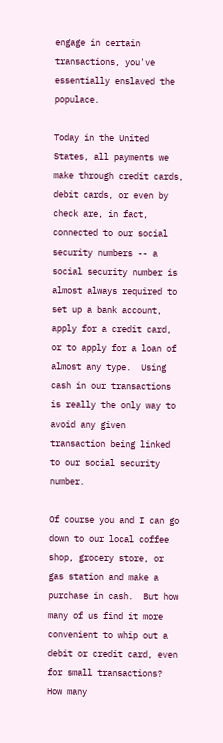engage in certain transactions, you've essentially enslaved the populace.

Today in the United States, all payments we make through credit cards, debit cards, or even by check are, in fact, connected to our social security numbers -- a social security number is almost always required to set up a bank account, apply for a credit card, or to apply for a loan of almost any type.  Using cash in our transactions is really the only way to avoid any given transaction being linked to our social security number.

Of course you and I can go down to our local coffee shop, grocery store, or gas station and make a purchase in cash.  But how many of us find it more convenient to whip out a debit or credit card, even for small transactions?  How many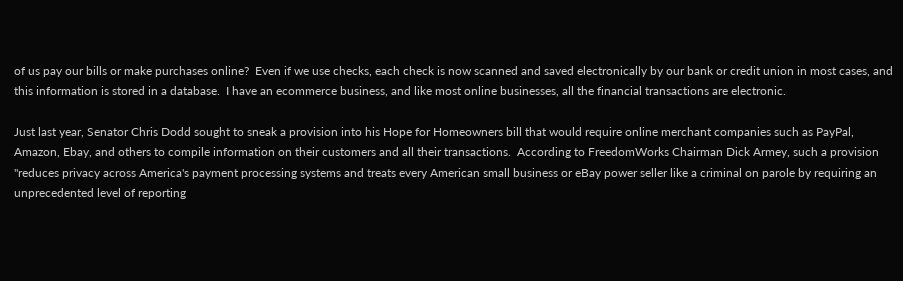of us pay our bills or make purchases online?  Even if we use checks, each check is now scanned and saved electronically by our bank or credit union in most cases, and this information is stored in a database.  I have an ecommerce business, and like most online businesses, all the financial transactions are electronic.

Just last year, Senator Chris Dodd sought to sneak a provision into his Hope for Homeowners bill that would require online merchant companies such as PayPal, Amazon, Ebay, and others to compile information on their customers and all their transactions.  According to FreedomWorks Chairman Dick Armey, such a provision "reduces privacy across America's payment processing systems and treats every American small business or eBay power seller like a criminal on parole by requiring an unprecedented level of reporting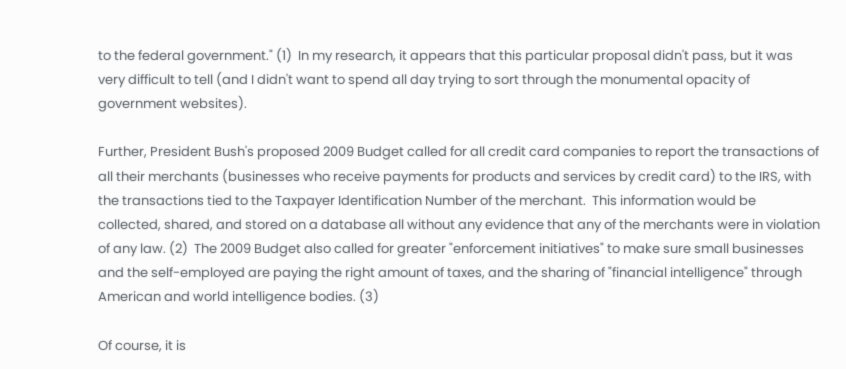to the federal government." (1)  In my research, it appears that this particular proposal didn't pass, but it was very difficult to tell (and I didn't want to spend all day trying to sort through the monumental opacity of government websites).

Further, President Bush's proposed 2009 Budget called for all credit card companies to report the transactions of all their merchants (businesses who receive payments for products and services by credit card) to the IRS, with the transactions tied to the Taxpayer Identification Number of the merchant.  This information would be collected, shared, and stored on a database all without any evidence that any of the merchants were in violation of any law. (2)  The 2009 Budget also called for greater "enforcement initiatives" to make sure small businesses and the self-employed are paying the right amount of taxes, and the sharing of "financial intelligence" through American and world intelligence bodies. (3)

Of course, it is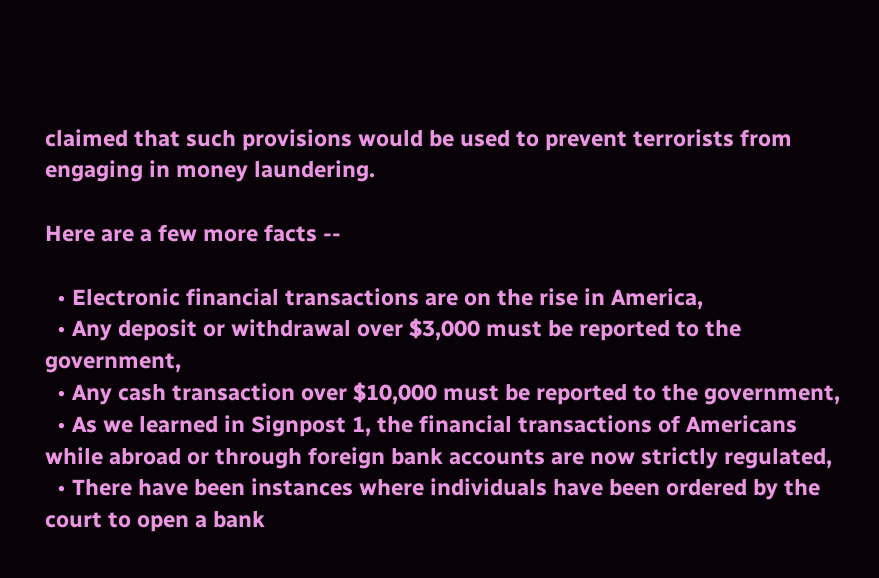claimed that such provisions would be used to prevent terrorists from engaging in money laundering.

Here are a few more facts --

  • Electronic financial transactions are on the rise in America,
  • Any deposit or withdrawal over $3,000 must be reported to the government,
  • Any cash transaction over $10,000 must be reported to the government,
  • As we learned in Signpost 1, the financial transactions of Americans while abroad or through foreign bank accounts are now strictly regulated,
  • There have been instances where individuals have been ordered by the court to open a bank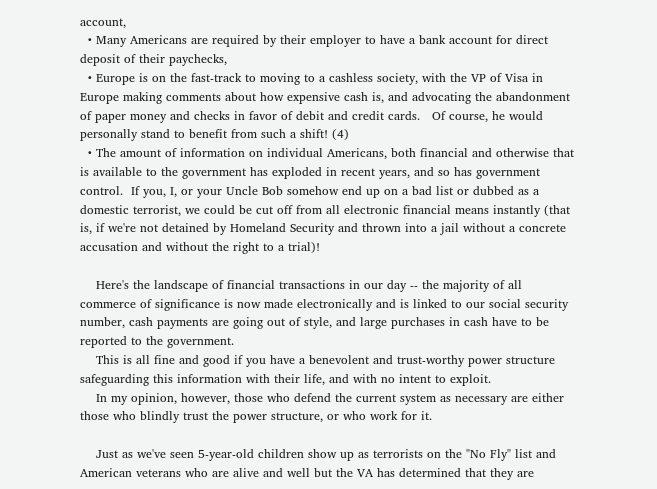account,
  • Many Americans are required by their employer to have a bank account for direct deposit of their paychecks,
  • Europe is on the fast-track to moving to a cashless society, with the VP of Visa in Europe making comments about how expensive cash is, and advocating the abandonment of paper money and checks in favor of debit and credit cards.   Of course, he would personally stand to benefit from such a shift! (4)
  • The amount of information on individual Americans, both financial and otherwise that is available to the government has exploded in recent years, and so has government control.  If you, I, or your Uncle Bob somehow end up on a bad list or dubbed as a domestic terrorist, we could be cut off from all electronic financial means instantly (that is, if we're not detained by Homeland Security and thrown into a jail without a concrete accusation and without the right to a trial)!

    Here's the landscape of financial transactions in our day -- the majority of all commerce of significance is now made electronically and is linked to our social security number, cash payments are going out of style, and large purchases in cash have to be reported to the government.
    This is all fine and good if you have a benevolent and trust-worthy power structure safeguarding this information with their life, and with no intent to exploit.
    In my opinion, however, those who defend the current system as necessary are either those who blindly trust the power structure, or who work for it.

    Just as we've seen 5-year-old children show up as terrorists on the "No Fly" list and American veterans who are alive and well but the VA has determined that they are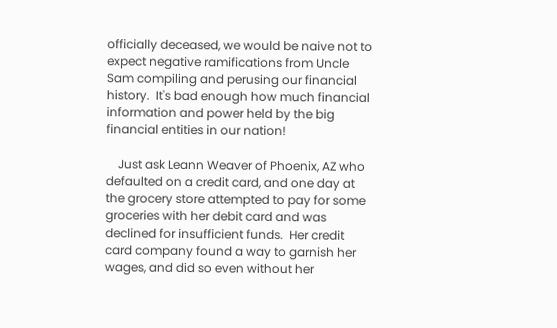officially deceased, we would be naive not to expect negative ramifications from Uncle Sam compiling and perusing our financial history.  It's bad enough how much financial information and power held by the big financial entities in our nation!

    Just ask Leann Weaver of Phoenix, AZ who defaulted on a credit card, and one day at the grocery store attempted to pay for some groceries with her debit card and was declined for insufficient funds.  Her credit card company found a way to garnish her wages, and did so even without her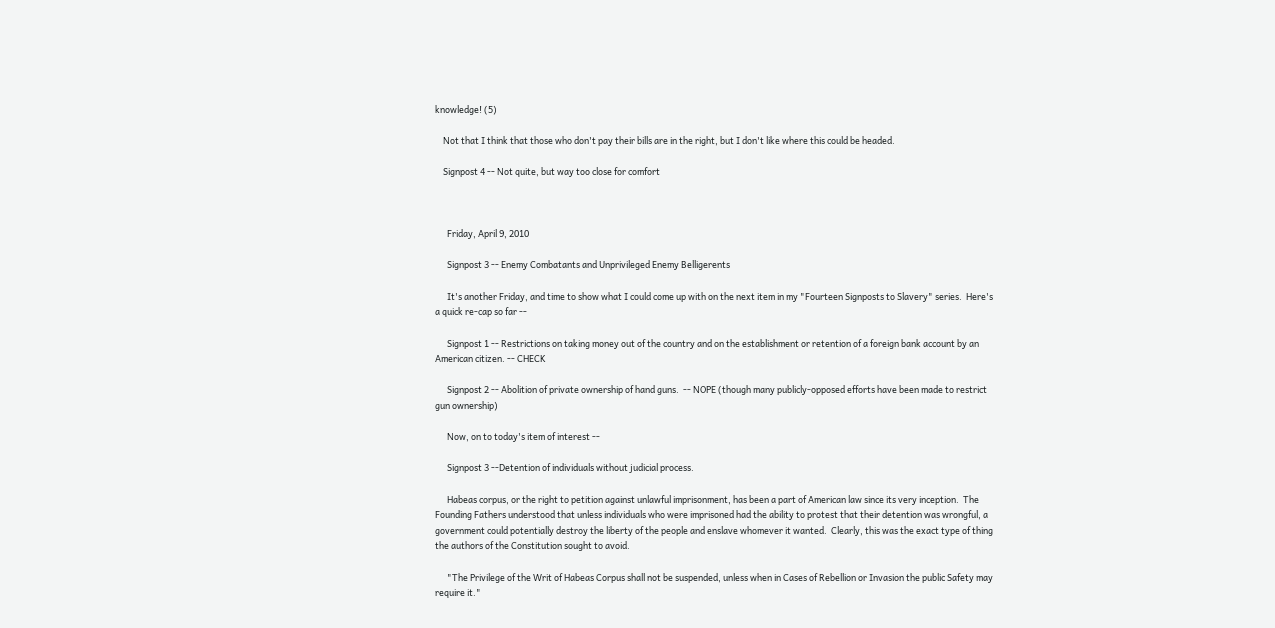knowledge! (5)

    Not that I think that those who don't pay their bills are in the right, but I don't like where this could be headed.

    Signpost 4 -- Not quite, but way too close for comfort



      Friday, April 9, 2010

      Signpost 3 -- Enemy Combatants and Unprivileged Enemy Belligerents

      It's another Friday, and time to show what I could come up with on the next item in my "Fourteen Signposts to Slavery" series.  Here's a quick re-cap so far --

      Signpost 1 -- Restrictions on taking money out of the country and on the establishment or retention of a foreign bank account by an American citizen. -- CHECK

      Signpost 2 -- Abolition of private ownership of hand guns.  -- NOPE (though many publicly-opposed efforts have been made to restrict gun ownership)

      Now, on to today's item of interest --

      Signpost 3 --Detention of individuals without judicial process.

      Habeas corpus, or the right to petition against unlawful imprisonment, has been a part of American law since its very inception.  The Founding Fathers understood that unless individuals who were imprisoned had the ability to protest that their detention was wrongful, a government could potentially destroy the liberty of the people and enslave whomever it wanted.  Clearly, this was the exact type of thing the authors of the Constitution sought to avoid.

      "The Privilege of the Writ of Habeas Corpus shall not be suspended, unless when in Cases of Rebellion or Invasion the public Safety may require it."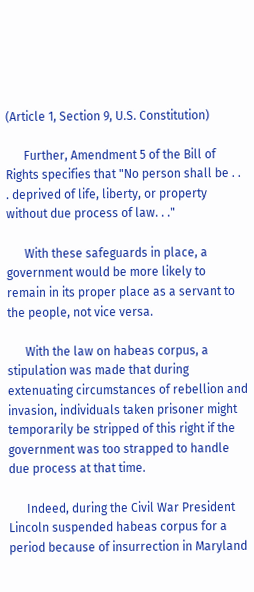(Article 1, Section 9, U.S. Constitution)

      Further, Amendment 5 of the Bill of Rights specifies that "No person shall be . . . deprived of life, liberty, or property without due process of law. . ."

      With these safeguards in place, a government would be more likely to remain in its proper place as a servant to the people, not vice versa.

      With the law on habeas corpus, a stipulation was made that during extenuating circumstances of rebellion and invasion, individuals taken prisoner might temporarily be stripped of this right if the government was too strapped to handle due process at that time.

      Indeed, during the Civil War President Lincoln suspended habeas corpus for a period because of insurrection in Maryland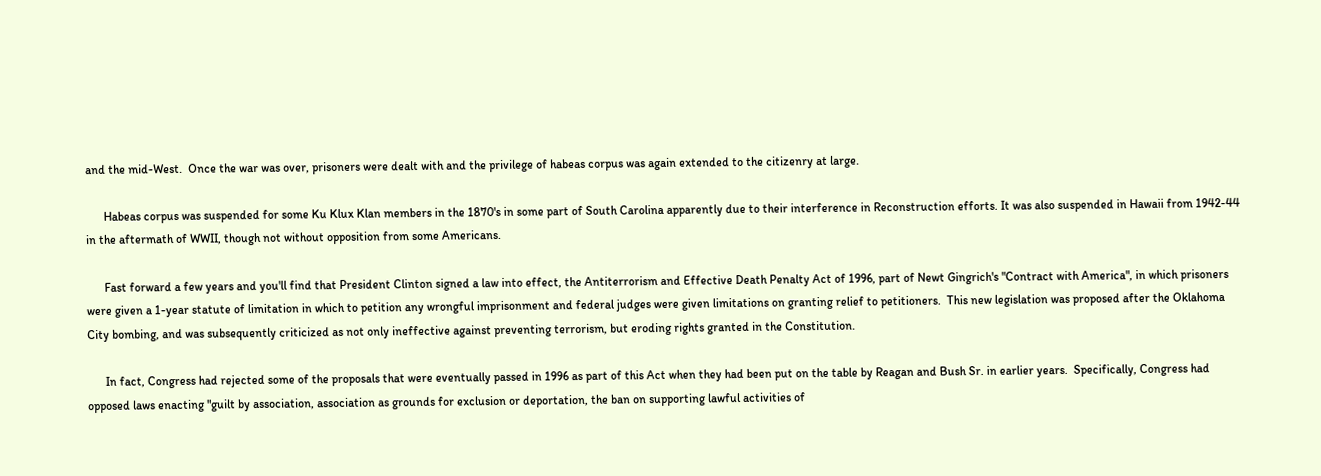and the mid-West.  Once the war was over, prisoners were dealt with and the privilege of habeas corpus was again extended to the citizenry at large.

      Habeas corpus was suspended for some Ku Klux Klan members in the 1870's in some part of South Carolina apparently due to their interference in Reconstruction efforts. It was also suspended in Hawaii from 1942-44 in the aftermath of WWII, though not without opposition from some Americans.

      Fast forward a few years and you'll find that President Clinton signed a law into effect, the Antiterrorism and Effective Death Penalty Act of 1996, part of Newt Gingrich's "Contract with America", in which prisoners were given a 1-year statute of limitation in which to petition any wrongful imprisonment and federal judges were given limitations on granting relief to petitioners.  This new legislation was proposed after the Oklahoma City bombing, and was subsequently criticized as not only ineffective against preventing terrorism, but eroding rights granted in the Constitution.

      In fact, Congress had rejected some of the proposals that were eventually passed in 1996 as part of this Act when they had been put on the table by Reagan and Bush Sr. in earlier years.  Specifically, Congress had opposed laws enacting "guilt by association, association as grounds for exclusion or deportation, the ban on supporting lawful activities of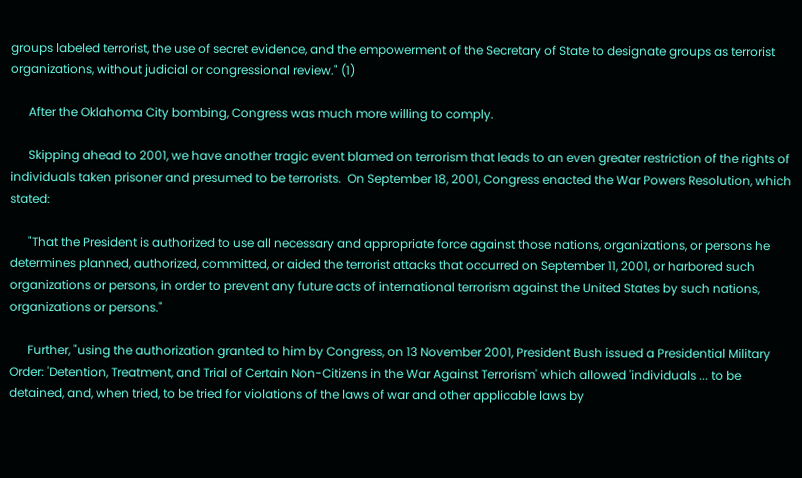groups labeled terrorist, the use of secret evidence, and the empowerment of the Secretary of State to designate groups as terrorist organizations, without judicial or congressional review." (1)

      After the Oklahoma City bombing, Congress was much more willing to comply.

      Skipping ahead to 2001, we have another tragic event blamed on terrorism that leads to an even greater restriction of the rights of individuals taken prisoner and presumed to be terrorists.  On September 18, 2001, Congress enacted the War Powers Resolution, which stated:

      "That the President is authorized to use all necessary and appropriate force against those nations, organizations, or persons he determines planned, authorized, committed, or aided the terrorist attacks that occurred on September 11, 2001, or harbored such organizations or persons, in order to prevent any future acts of international terrorism against the United States by such nations, organizations or persons."

      Further, "using the authorization granted to him by Congress, on 13 November 2001, President Bush issued a Presidential Military Order: 'Detention, Treatment, and Trial of Certain Non-Citizens in the War Against Terrorism' which allowed 'individuals ... to be detained, and, when tried, to be tried for violations of the laws of war and other applicable laws by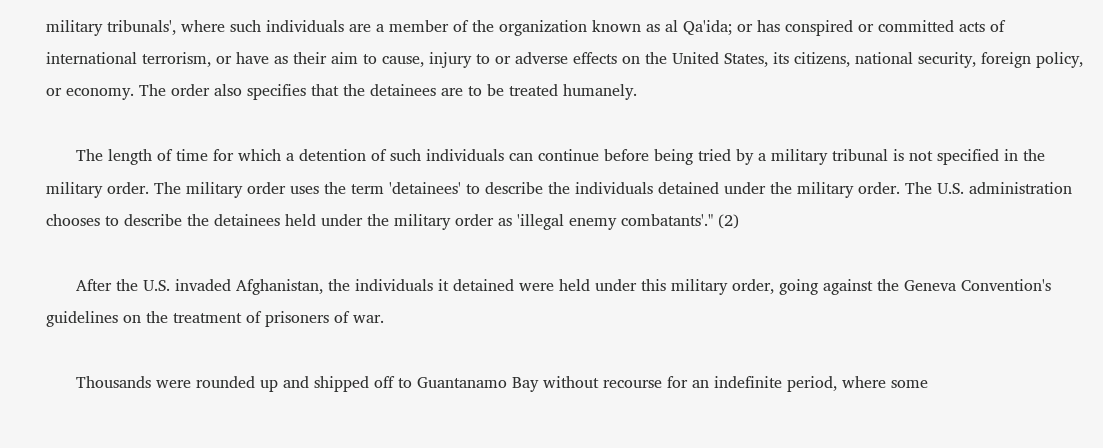military tribunals', where such individuals are a member of the organization known as al Qa'ida; or has conspired or committed acts of international terrorism, or have as their aim to cause, injury to or adverse effects on the United States, its citizens, national security, foreign policy, or economy. The order also specifies that the detainees are to be treated humanely.

      The length of time for which a detention of such individuals can continue before being tried by a military tribunal is not specified in the military order. The military order uses the term 'detainees' to describe the individuals detained under the military order. The U.S. administration chooses to describe the detainees held under the military order as 'illegal enemy combatants'." (2)

      After the U.S. invaded Afghanistan, the individuals it detained were held under this military order, going against the Geneva Convention's guidelines on the treatment of prisoners of war.

      Thousands were rounded up and shipped off to Guantanamo Bay without recourse for an indefinite period, where some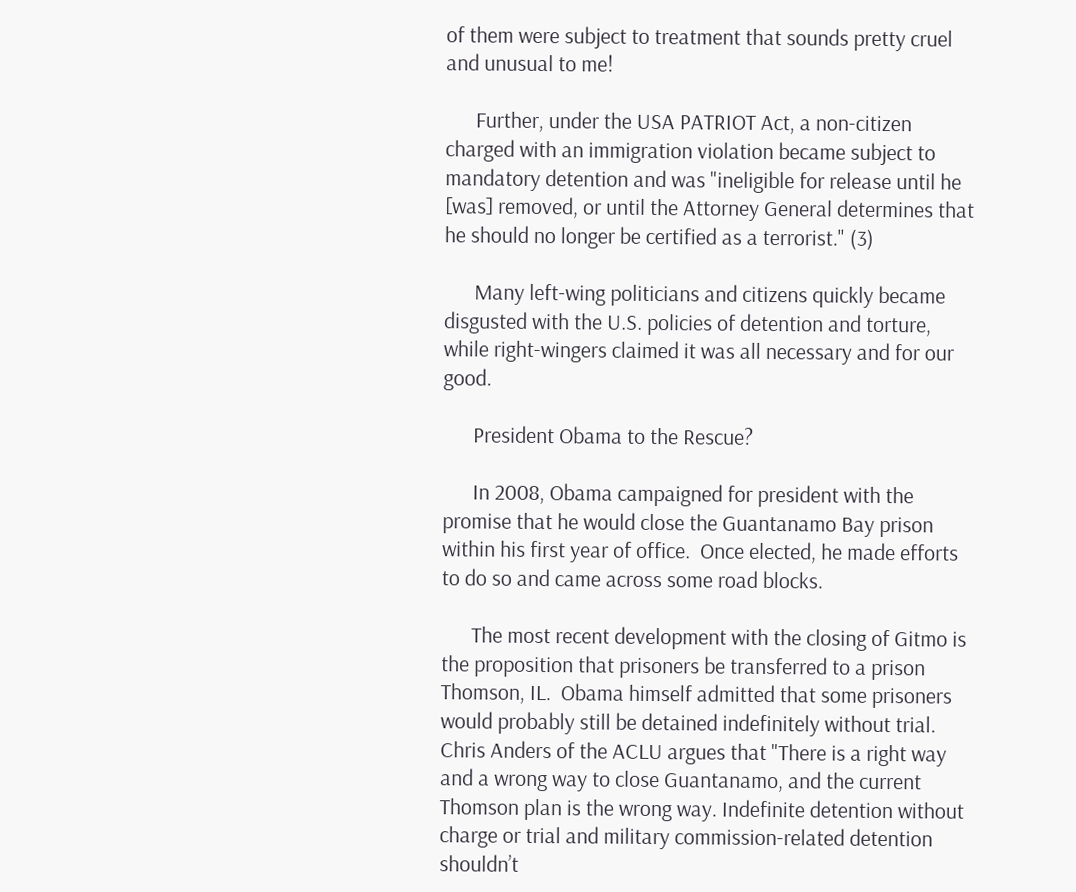of them were subject to treatment that sounds pretty cruel and unusual to me!

      Further, under the USA PATRIOT Act, a non-citizen charged with an immigration violation became subject to mandatory detention and was "ineligible for release until he [was] removed, or until the Attorney General determines that he should no longer be certified as a terrorist." (3)

      Many left-wing politicians and citizens quickly became disgusted with the U.S. policies of detention and torture, while right-wingers claimed it was all necessary and for our good.

      President Obama to the Rescue?

      In 2008, Obama campaigned for president with the promise that he would close the Guantanamo Bay prison within his first year of office.  Once elected, he made efforts to do so and came across some road blocks.

      The most recent development with the closing of Gitmo is the proposition that prisoners be transferred to a prison Thomson, IL.  Obama himself admitted that some prisoners would probably still be detained indefinitely without trial.  Chris Anders of the ACLU argues that "There is a right way and a wrong way to close Guantanamo, and the current Thomson plan is the wrong way. Indefinite detention without charge or trial and military commission-related detention shouldn’t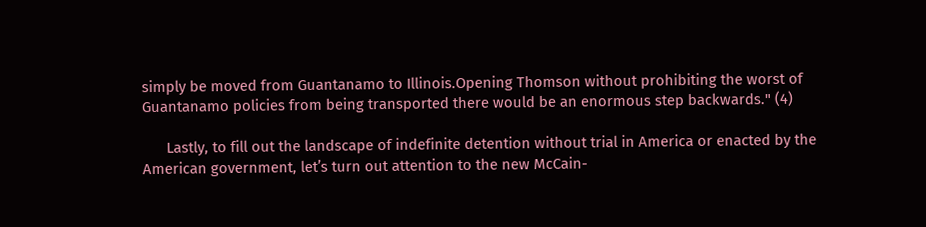simply be moved from Guantanamo to Illinois.Opening Thomson without prohibiting the worst of Guantanamo policies from being transported there would be an enormous step backwards." (4)

      Lastly, to fill out the landscape of indefinite detention without trial in America or enacted by the American government, let’s turn out attention to the new McCain-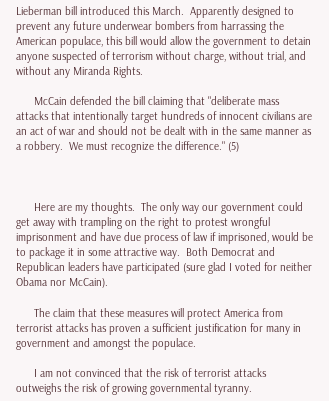Lieberman bill introduced this March.  Apparently designed to prevent any future underwear bombers from harrassing the American populace, this bill would allow the government to detain anyone suspected of terrorism without charge, without trial, and without any Miranda Rights.

      McCain defended the bill claiming that "deliberate mass attacks that intentionally target hundreds of innocent civilians are an act of war and should not be dealt with in the same manner as a robbery.  We must recognize the difference." (5)



      Here are my thoughts.  The only way our government could get away with trampling on the right to protest wrongful imprisonment and have due process of law if imprisoned, would be to package it in some attractive way.  Both Democrat and Republican leaders have participated (sure glad I voted for neither Obama nor McCain).

      The claim that these measures will protect America from terrorist attacks has proven a sufficient justification for many in government and amongst the populace.

      I am not convinced that the risk of terrorist attacks outweighs the risk of growing governmental tyranny.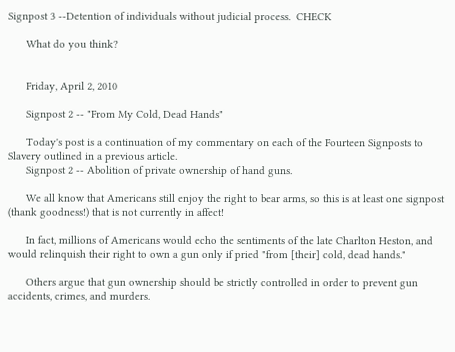Signpost 3 --Detention of individuals without judicial process.  CHECK

      What do you think?


      Friday, April 2, 2010

      Signpost 2 -- "From My Cold, Dead Hands"

      Today's post is a continuation of my commentary on each of the Fourteen Signposts to Slavery outlined in a previous article.
      Signpost 2 -- Abolition of private ownership of hand guns.

      We all know that Americans still enjoy the right to bear arms, so this is at least one signpost (thank goodness!) that is not currently in affect!

      In fact, millions of Americans would echo the sentiments of the late Charlton Heston, and would relinquish their right to own a gun only if pried "from [their] cold, dead hands."

      Others argue that gun ownership should be strictly controlled in order to prevent gun accidents, crimes, and murders.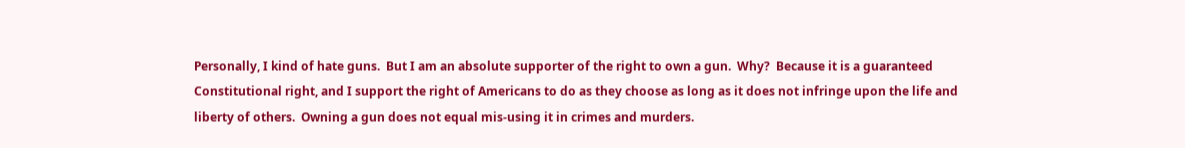Personally, I kind of hate guns.  But I am an absolute supporter of the right to own a gun.  Why?  Because it is a guaranteed Constitutional right, and I support the right of Americans to do as they choose as long as it does not infringe upon the life and liberty of others.  Owning a gun does not equal mis-using it in crimes and murders.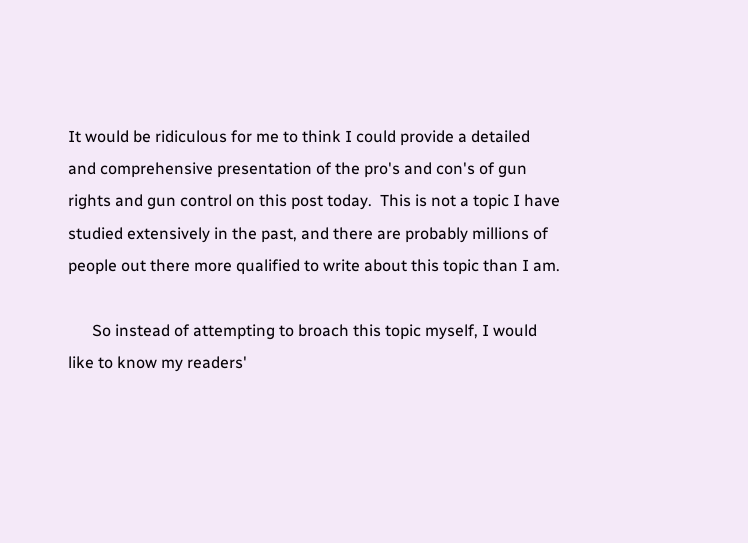It would be ridiculous for me to think I could provide a detailed and comprehensive presentation of the pro's and con's of gun rights and gun control on this post today.  This is not a topic I have studied extensively in the past, and there are probably millions of people out there more qualified to write about this topic than I am.

      So instead of attempting to broach this topic myself, I would like to know my readers'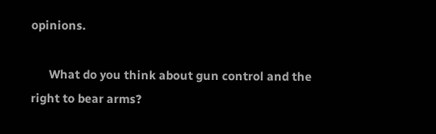opinions.

      What do you think about gun control and the right to bear arms?